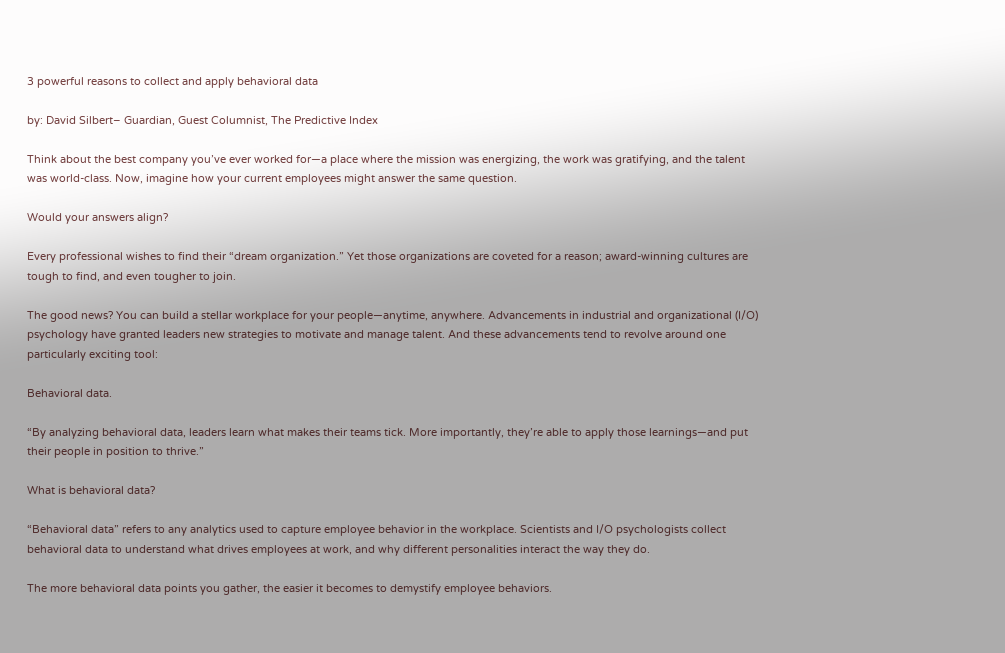3 powerful reasons to collect and apply behavioral data

by: David Silbert– Guardian, Guest Columnist, The Predictive Index

Think about the best company you’ve ever worked for—a place where the mission was energizing, the work was gratifying, and the talent was world-class. Now, imagine how your current employees might answer the same question.

Would your answers align?

Every professional wishes to find their “dream organization.” Yet those organizations are coveted for a reason; award-winning cultures are tough to find, and even tougher to join.

The good news? You can build a stellar workplace for your people—anytime, anywhere. Advancements in industrial and organizational (I/O) psychology have granted leaders new strategies to motivate and manage talent. And these advancements tend to revolve around one particularly exciting tool:

Behavioral data.

“By analyzing behavioral data, leaders learn what makes their teams tick. More importantly, they’re able to apply those learnings—and put their people in position to thrive.”

What is behavioral data?

“Behavioral data” refers to any analytics used to capture employee behavior in the workplace. Scientists and I/O psychologists collect behavioral data to understand what drives employees at work, and why different personalities interact the way they do.

The more behavioral data points you gather, the easier it becomes to demystify employee behaviors.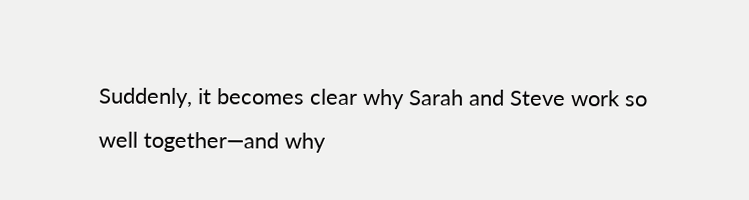Suddenly, it becomes clear why Sarah and Steve work so well together—and why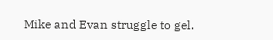Mike and Evan struggle to gel.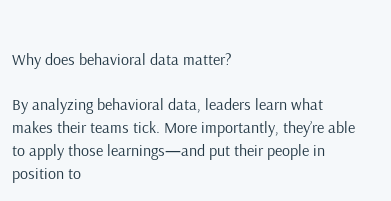Why does behavioral data matter?

By analyzing behavioral data, leaders learn what makes their teams tick. More importantly, they’re able to apply those learnings—and put their people in position to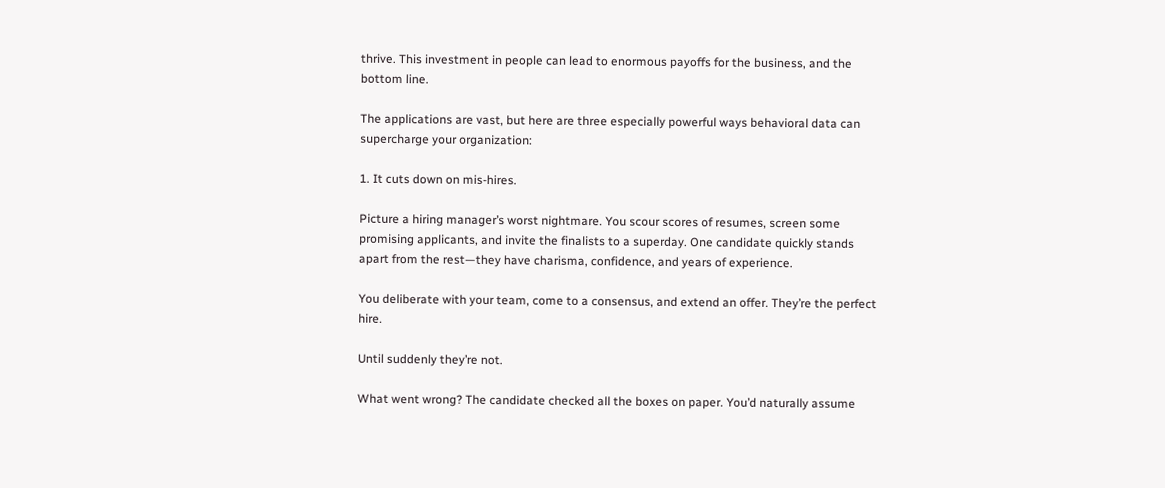thrive. This investment in people can lead to enormous payoffs for the business, and the bottom line.

The applications are vast, but here are three especially powerful ways behavioral data can supercharge your organization:

1. It cuts down on mis-hires.

Picture a hiring manager’s worst nightmare. You scour scores of resumes, screen some promising applicants, and invite the finalists to a superday. One candidate quickly stands apart from the rest—they have charisma, confidence, and years of experience.

You deliberate with your team, come to a consensus, and extend an offer. They’re the perfect hire.

Until suddenly they’re not.

What went wrong? The candidate checked all the boxes on paper. You’d naturally assume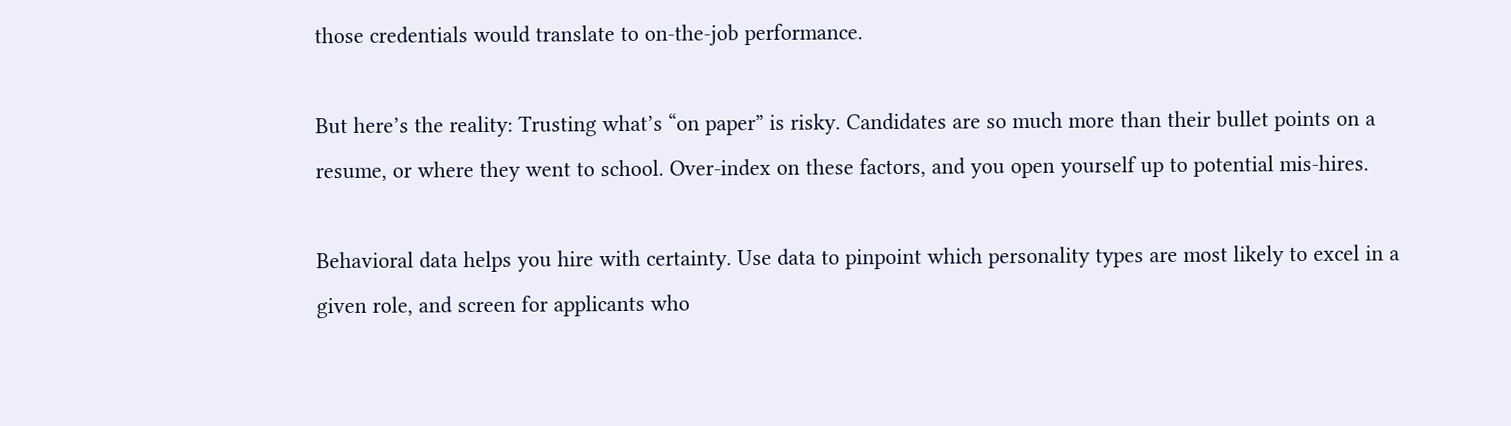those credentials would translate to on-the-job performance.

But here’s the reality: Trusting what’s “on paper” is risky. Candidates are so much more than their bullet points on a resume, or where they went to school. Over-index on these factors, and you open yourself up to potential mis-hires.

Behavioral data helps you hire with certainty. Use data to pinpoint which personality types are most likely to excel in a given role, and screen for applicants who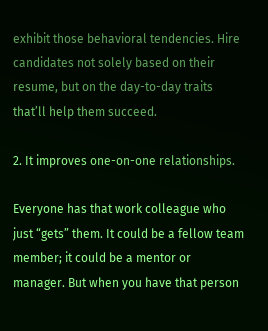exhibit those behavioral tendencies. Hire candidates not solely based on their resume, but on the day-to-day traits that’ll help them succeed.

2. It improves one-on-one relationships.

Everyone has that work colleague who just “gets” them. It could be a fellow team member; it could be a mentor or manager. But when you have that person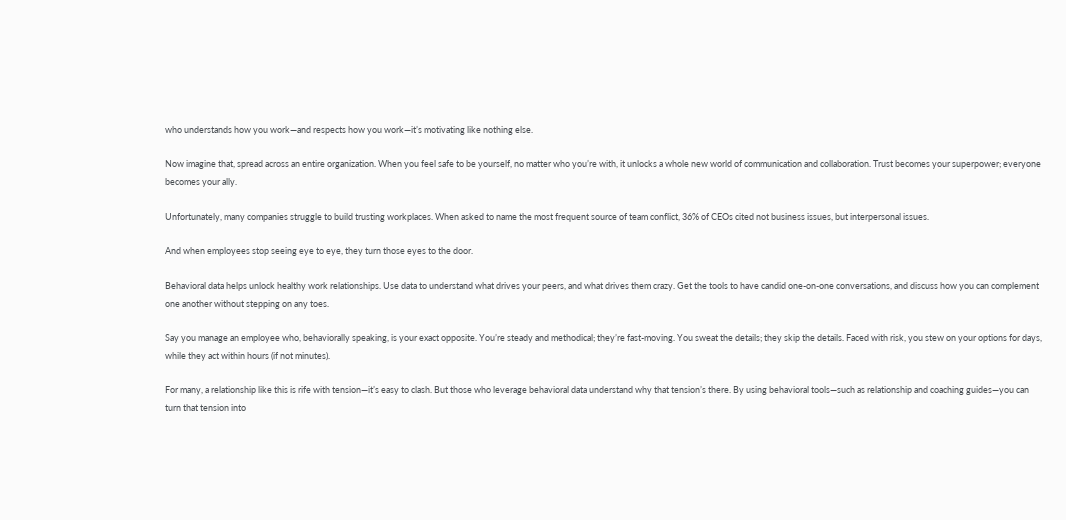who understands how you work—and respects how you work—it’s motivating like nothing else.

Now imagine that, spread across an entire organization. When you feel safe to be yourself, no matter who you’re with, it unlocks a whole new world of communication and collaboration. Trust becomes your superpower; everyone becomes your ally.

Unfortunately, many companies struggle to build trusting workplaces. When asked to name the most frequent source of team conflict, 36% of CEOs cited not business issues, but interpersonal issues.

And when employees stop seeing eye to eye, they turn those eyes to the door.

Behavioral data helps unlock healthy work relationships. Use data to understand what drives your peers, and what drives them crazy. Get the tools to have candid one-on-one conversations, and discuss how you can complement one another without stepping on any toes.

Say you manage an employee who, behaviorally speaking, is your exact opposite. You’re steady and methodical; they’re fast-moving. You sweat the details; they skip the details. Faced with risk, you stew on your options for days, while they act within hours (if not minutes).

For many, a relationship like this is rife with tension—it’s easy to clash. But those who leverage behavioral data understand why that tension’s there. By using behavioral tools—such as relationship and coaching guides—you can turn that tension into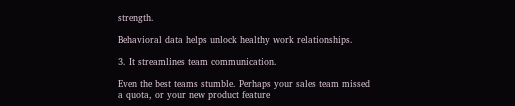strength.

Behavioral data helps unlock healthy work relationships.

3. It streamlines team communication.

Even the best teams stumble. Perhaps your sales team missed a quota, or your new product feature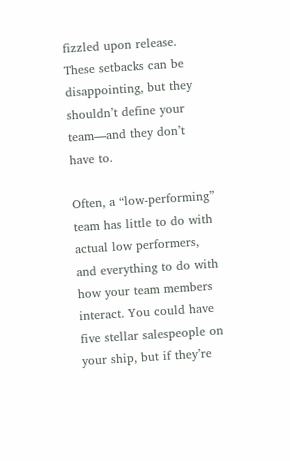fizzled upon release. These setbacks can be disappointing, but they shouldn’t define your team—and they don’t have to.

Often, a “low-performing” team has little to do with actual low performers, and everything to do with how your team members interact. You could have five stellar salespeople on your ship, but if they’re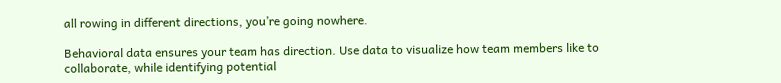all rowing in different directions, you’re going nowhere.

Behavioral data ensures your team has direction. Use data to visualize how team members like to collaborate, while identifying potential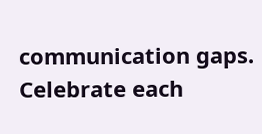communication gaps. Celebrate each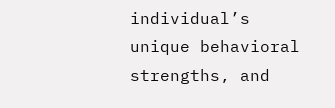individual’s unique behavioral strengths, and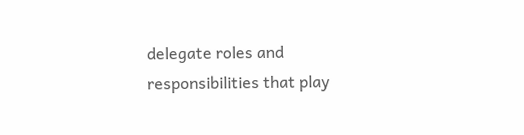delegate roles and responsibilities that play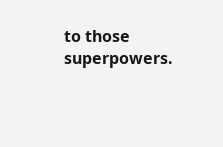to those superpowers.